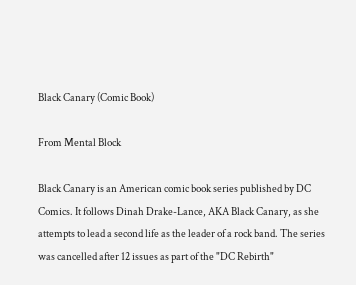Black Canary (Comic Book)

From Mental Block

Black Canary is an American comic book series published by DC Comics. It follows Dinah Drake-Lance, AKA Black Canary, as she attempts to lead a second life as the leader of a rock band. The series was cancelled after 12 issues as part of the "DC Rebirth"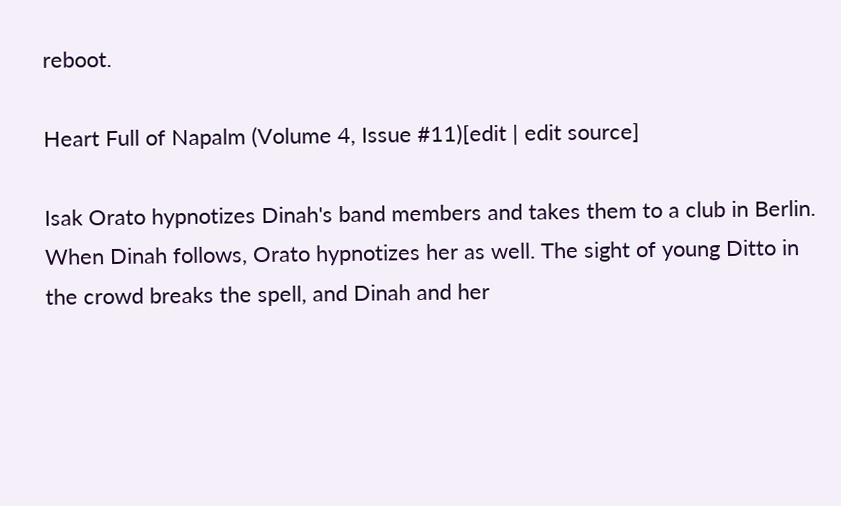reboot.

Heart Full of Napalm (Volume 4, Issue #11)[edit | edit source]

Isak Orato hypnotizes Dinah's band members and takes them to a club in Berlin. When Dinah follows, Orato hypnotizes her as well. The sight of young Ditto in the crowd breaks the spell, and Dinah and her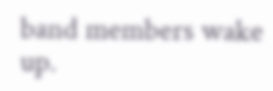band members wake up.